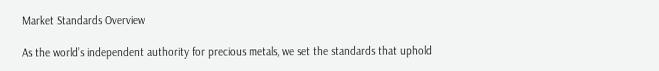Market Standards Overview

As the world’s independent authority for precious metals, we set the standards that uphold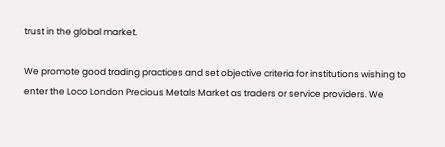trust in the global market.

We promote good trading practices and set objective criteria for institutions wishing to enter the Loco London Precious Metals Market as traders or service providers. We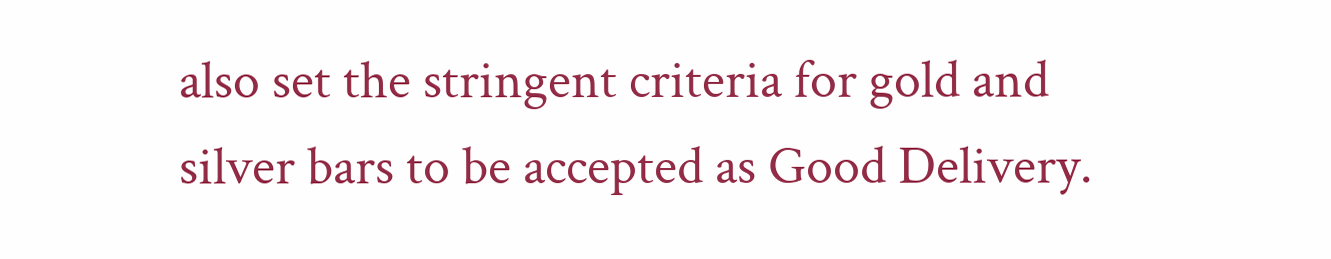also set the stringent criteria for gold and silver bars to be accepted as Good Delivery.